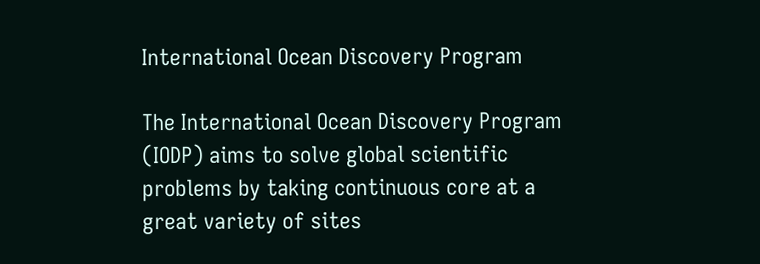International Ocean Discovery Program

The International Ocean Discovery Program (IODP) aims to solve global scientific problems by taking continuous core at a great variety of sites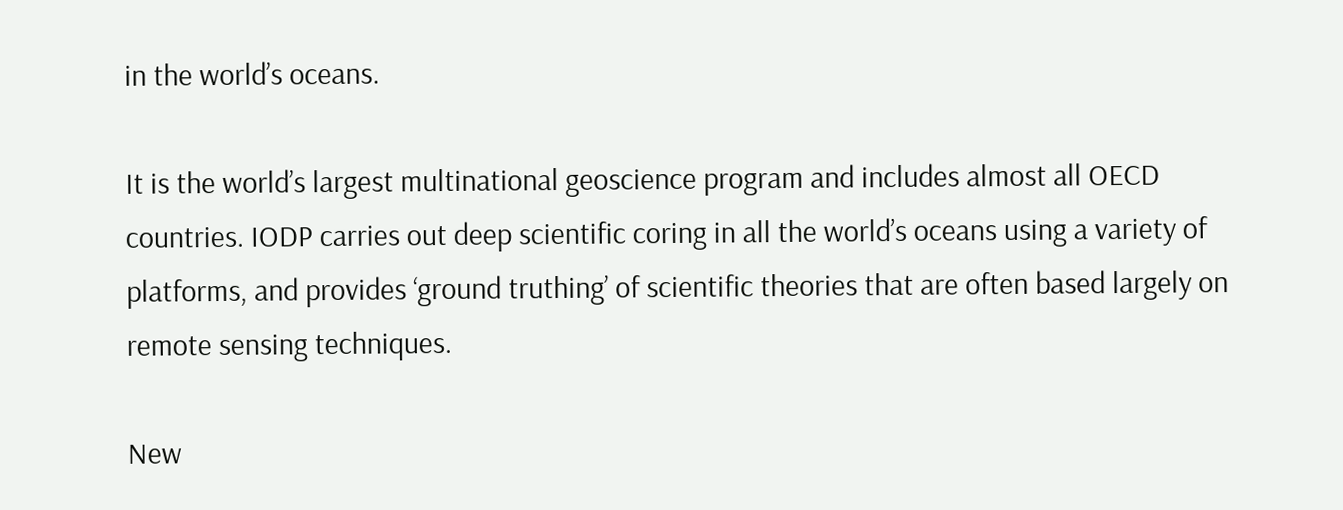in the world’s oceans.

It is the world’s largest multinational geoscience program and includes almost all OECD countries. IODP carries out deep scientific coring in all the world’s oceans using a variety of platforms, and provides ‘ground truthing’ of scientific theories that are often based largely on remote sensing techniques.

New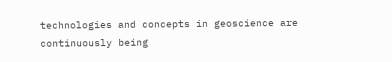technologies and concepts in geoscience are continuously being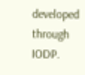developed through IODP.